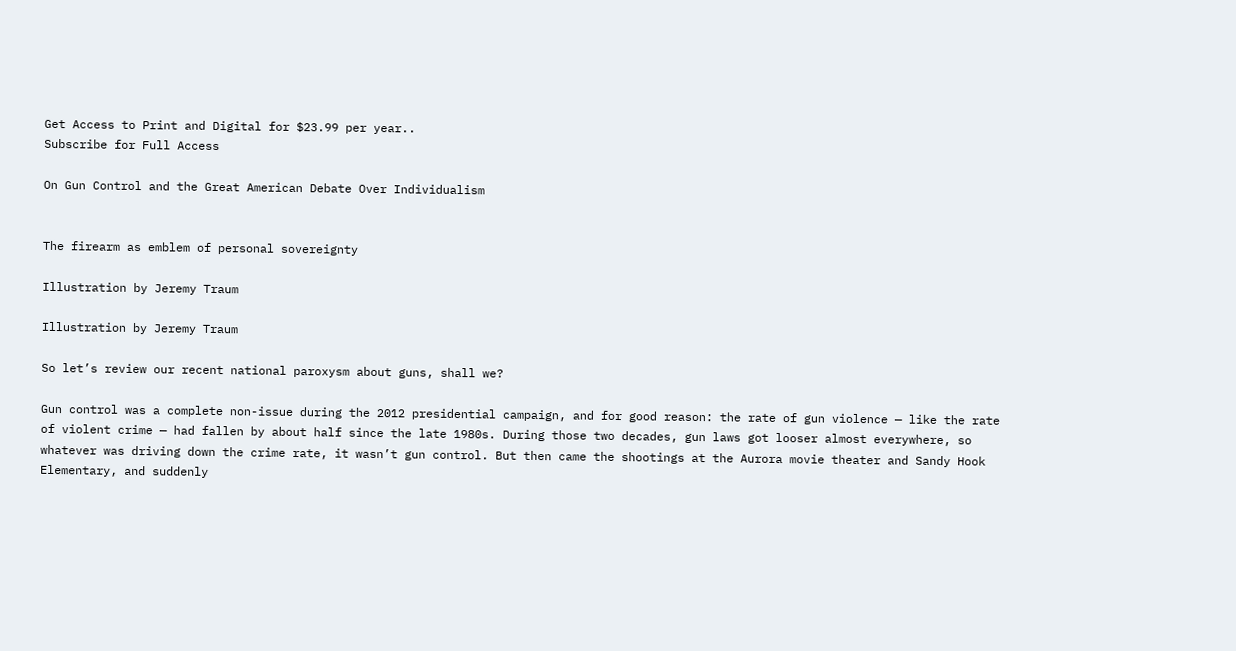Get Access to Print and Digital for $23.99 per year..
Subscribe for Full Access

On Gun Control and the Great American Debate Over Individualism


The firearm as emblem of personal sovereignty

Illustration by Jeremy Traum

Illustration by Jeremy Traum

So let’s review our recent national paroxysm about guns, shall we?

Gun control was a complete non-issue during the 2012 presidential campaign, and for good reason: the rate of gun violence — like the rate of violent crime — had fallen by about half since the late 1980s. During those two decades, gun laws got looser almost everywhere, so whatever was driving down the crime rate, it wasn’t gun control. But then came the shootings at the Aurora movie theater and Sandy Hook Elementary, and suddenly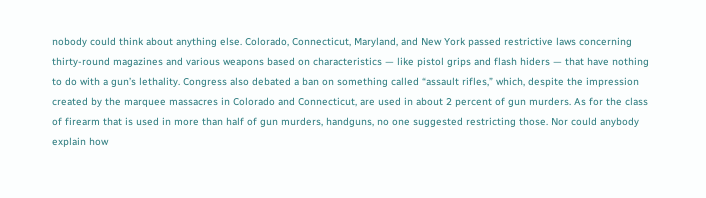nobody could think about anything else. Colorado, Connecticut, Maryland, and New York passed restrictive laws concerning thirty-round magazines and various weapons based on characteristics — like pistol grips and flash hiders — that have nothing to do with a gun’s lethality. Congress also debated a ban on something called “assault rifles,” which, despite the impression created by the marquee massacres in Colorado and Connecticut, are used in about 2 percent of gun murders. As for the class of firearm that is used in more than half of gun murders, handguns, no one suggested restricting those. Nor could anybody explain how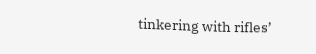tinkering with rifles’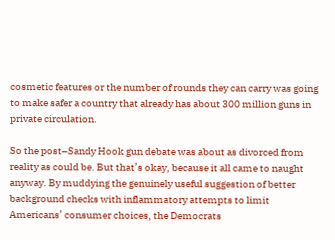cosmetic features or the number of rounds they can carry was going to make safer a country that already has about 300 million guns in private circulation.

So the post–Sandy Hook gun debate was about as divorced from reality as could be. But that’s okay, because it all came to naught anyway. By muddying the genuinely useful suggestion of better background checks with inflammatory attempts to limit Americans’ consumer choices, the Democrats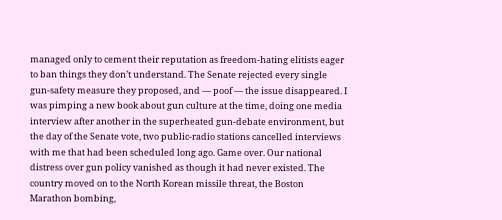managed only to cement their reputation as freedom-hating elitists eager to ban things they don’t understand. The Senate rejected every single gun-safety measure they proposed, and — poof — the issue disappeared. I was pimping a new book about gun culture at the time, doing one media interview after another in the superheated gun-debate environment, but the day of the Senate vote, two public-radio stations cancelled interviews with me that had been scheduled long ago. Game over. Our national distress over gun policy vanished as though it had never existed. The country moved on to the North Korean missile threat, the Boston Marathon bombing,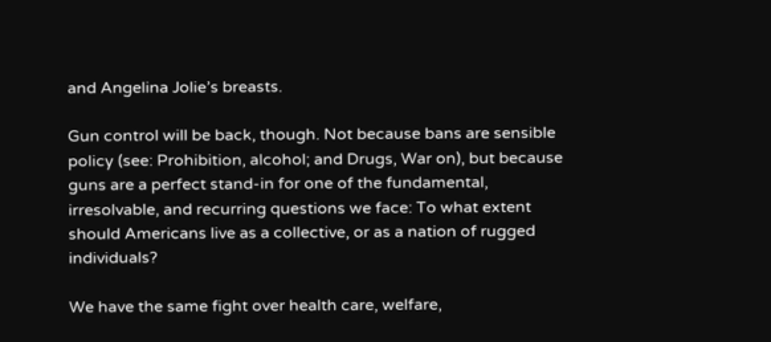and Angelina Jolie’s breasts.

Gun control will be back, though. Not because bans are sensible policy (see: Prohibition, alcohol; and Drugs, War on), but because guns are a perfect stand-in for one of the fundamental, irresolvable, and recurring questions we face: To what extent should Americans live as a collective, or as a nation of rugged individuals?

We have the same fight over health care, welfare,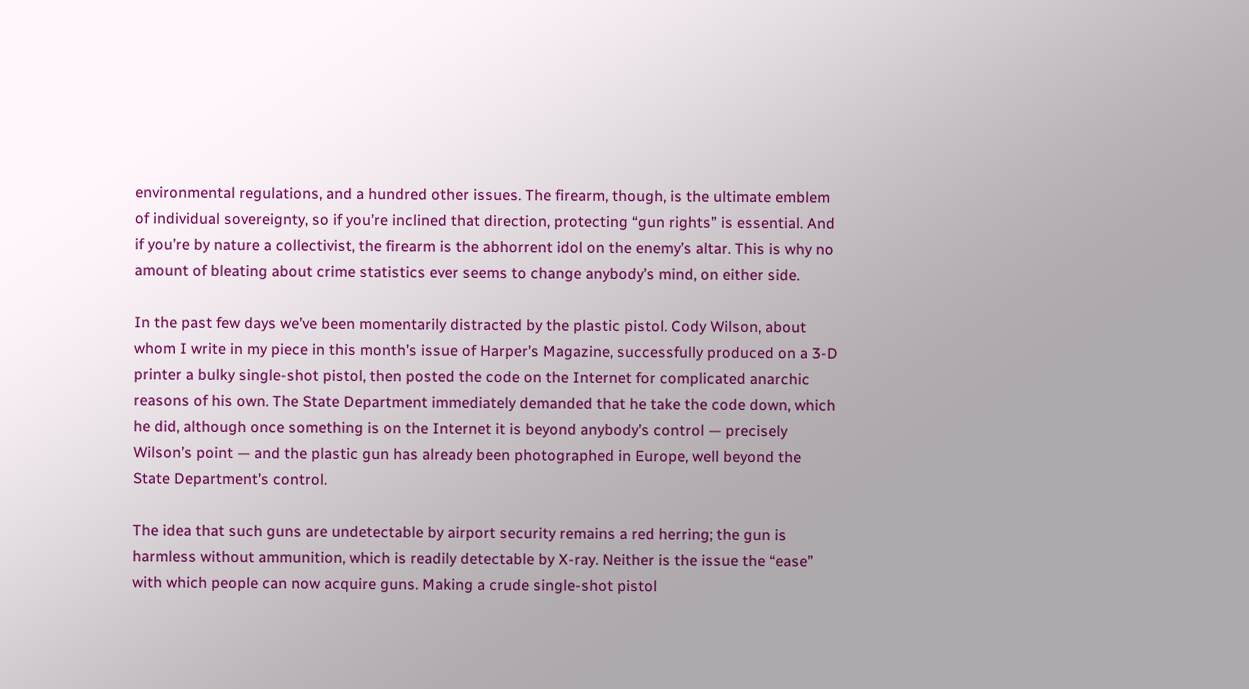environmental regulations, and a hundred other issues. The firearm, though, is the ultimate emblem of individual sovereignty, so if you’re inclined that direction, protecting “gun rights” is essential. And if you’re by nature a collectivist, the firearm is the abhorrent idol on the enemy’s altar. This is why no amount of bleating about crime statistics ever seems to change anybody’s mind, on either side.

In the past few days we’ve been momentarily distracted by the plastic pistol. Cody Wilson, about whom I write in my piece in this month’s issue of Harper’s Magazine, successfully produced on a 3-D printer a bulky single-shot pistol, then posted the code on the Internet for complicated anarchic reasons of his own. The State Department immediately demanded that he take the code down, which he did, although once something is on the Internet it is beyond anybody’s control — precisely Wilson’s point — and the plastic gun has already been photographed in Europe, well beyond the State Department’s control.

The idea that such guns are undetectable by airport security remains a red herring; the gun is harmless without ammunition, which is readily detectable by X-ray. Neither is the issue the “ease” with which people can now acquire guns. Making a crude single-shot pistol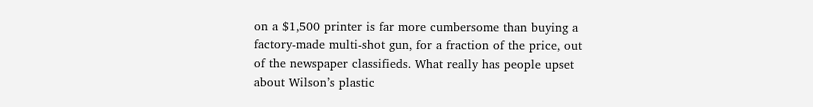on a $1,500 printer is far more cumbersome than buying a factory-made multi-shot gun, for a fraction of the price, out of the newspaper classifieds. What really has people upset about Wilson’s plastic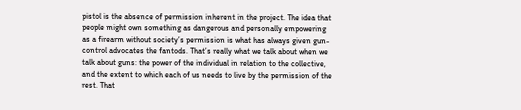pistol is the absence of permission inherent in the project. The idea that people might own something as dangerous and personally empowering as a firearm without society’s permission is what has always given gun-control advocates the fantods. That’s really what we talk about when we talk about guns: the power of the individual in relation to the collective, and the extent to which each of us needs to live by the permission of the rest. That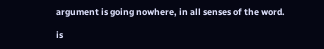argument is going nowhere, in all senses of the word.

is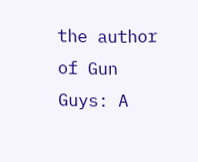the author of Gun Guys: A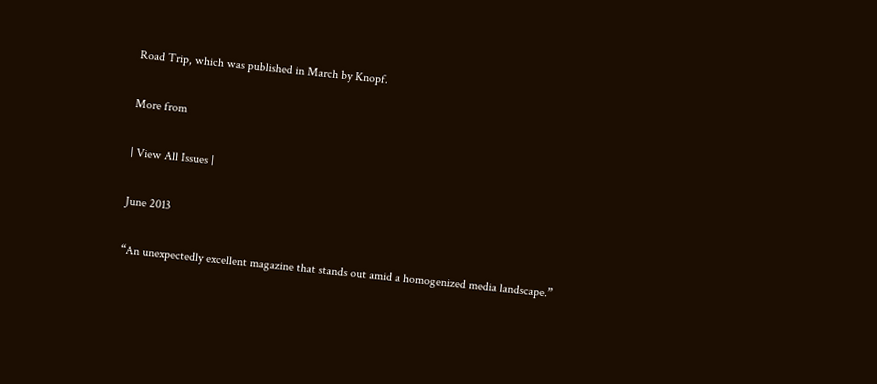Road Trip, which was published in March by Knopf.

More from

| View All Issues |

June 2013

“An unexpectedly excellent magazine that stands out amid a homogenized media landscape.”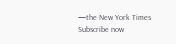—the New York Times
Subscribe now